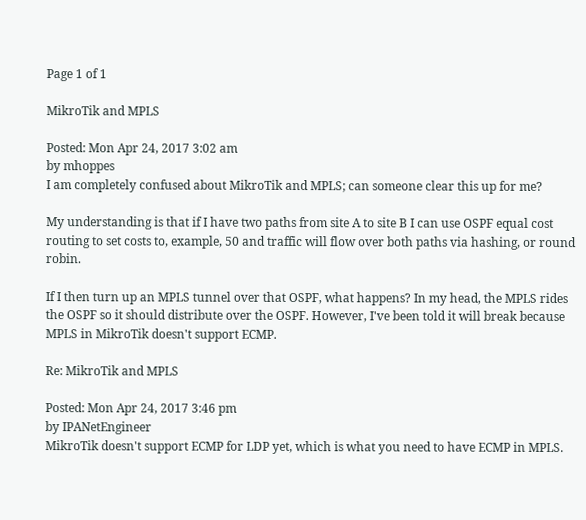Page 1 of 1

MikroTik and MPLS

Posted: Mon Apr 24, 2017 3:02 am
by mhoppes
I am completely confused about MikroTik and MPLS; can someone clear this up for me?

My understanding is that if I have two paths from site A to site B I can use OSPF equal cost routing to set costs to, example, 50 and traffic will flow over both paths via hashing, or round robin.

If I then turn up an MPLS tunnel over that OSPF, what happens? In my head, the MPLS rides the OSPF so it should distribute over the OSPF. However, I've been told it will break because MPLS in MikroTik doesn't support ECMP.

Re: MikroTik and MPLS

Posted: Mon Apr 24, 2017 3:46 pm
by IPANetEngineer
MikroTik doesn't support ECMP for LDP yet, which is what you need to have ECMP in MPLS.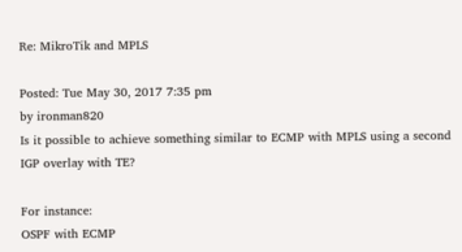Re: MikroTik and MPLS

Posted: Tue May 30, 2017 7:35 pm
by ironman820
Is it possible to achieve something similar to ECMP with MPLS using a second IGP overlay with TE?

For instance:
OSPF with ECMP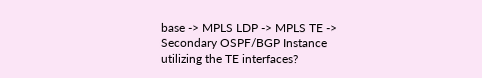base -> MPLS LDP -> MPLS TE -> Secondary OSPF/BGP Instance utilizing the TE interfaces?